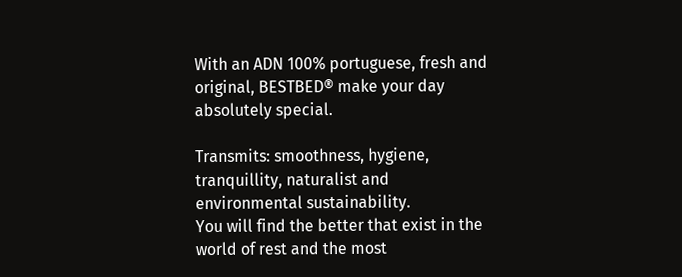With an ADN 100% portuguese, fresh and original, BESTBED® make your day absolutely special.

Transmits: smoothness, hygiene, tranquillity, naturalist and environmental sustainability.
You will find the better that exist in the world of rest and the most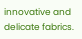innovative and delicate fabrics.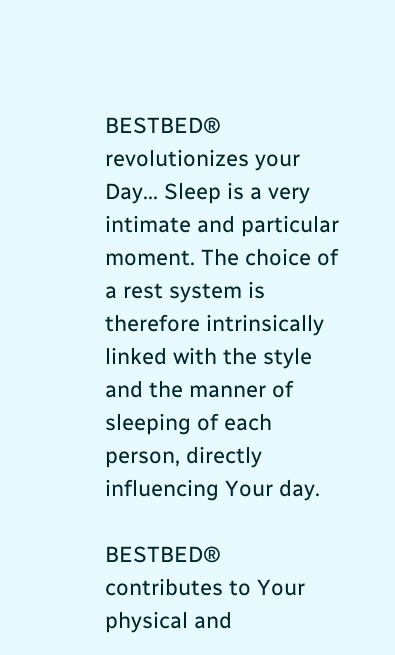BESTBED® revolutionizes your Day... Sleep is a very intimate and particular moment. The choice of a rest system is therefore intrinsically linked with the style and the manner of sleeping of each person, directly influencing Your day.

BESTBED® contributes to Your physical and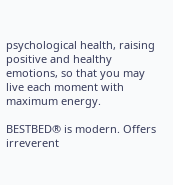psychological health, raising positive and healthy emotions, so that you may live each moment with maximum energy.

BESTBED® is modern. Offers irreverent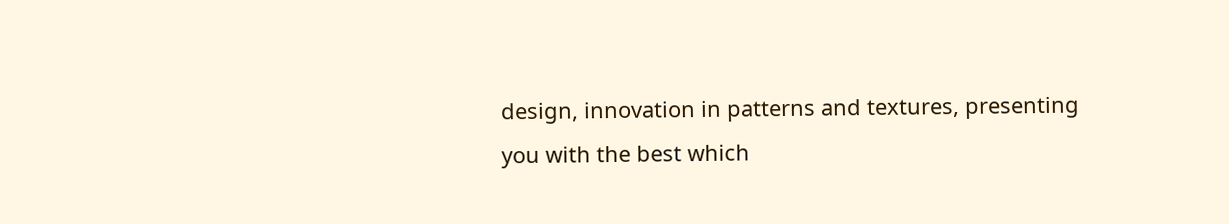design, innovation in patterns and textures, presenting you with the best which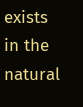exists in the natural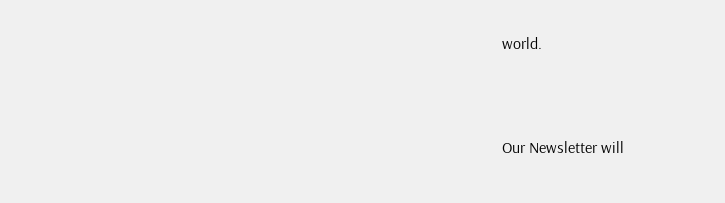world.




Our Newsletter will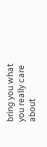bring you what you really care about